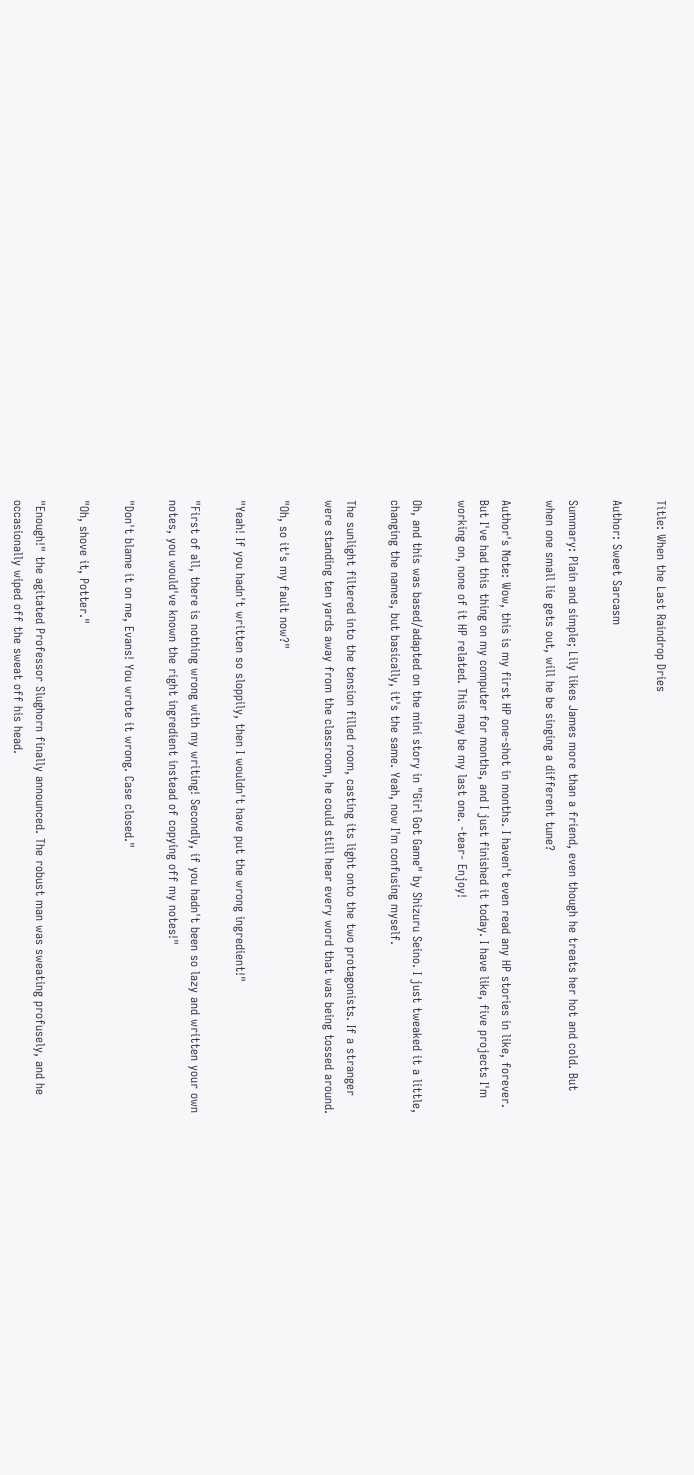Title: When the Last Raindrop Dries

Author: Sweet Sarcasm

Summary: Plain and simple; Lily likes James more than a friend, even though he treats her hot and cold. But when one small lie gets out, will he be singing a different tune?

Author's Note: Wow, this is my first HP one-shot in months. I haven't even read any HP stories in like, forever. But I've had this thing on my computer for months, and I just finished it today. I have like, five projects I'm working on, none of it HP related. This may be my last one. -tear- Enjoy!

Oh, and this was based/adapted on the mini story in "Girl Got Game" by Shizuru Seino. I just tweaked it a little, changing the names, but basically, it's the same. Yeah, now I'm confusing myself.

The sunlight filtered into the tension filled room, casting its light onto the two protagonists. If a stranger were standing ten yards away from the classroom, he could still hear every word that was being tossed around.

"Oh, so it's my fault now?"

"Yeah! If you hadn't written so sloppily, then I wouldn't have put the wrong ingredient!"

"First of all, there is nothing wrong with my writing! Secondly, if you hadn't been so lazy and written your own notes, you would've known the right ingredient instead of copying off my notes!"

"Don't blame it on me, Evans! You wrote it wrong. Case closed."

"Oh, shove it, Potter."

"Enough!" the agitated Professor Slughorn finally announced. The robust man was sweating profusely, and he occasionally wiped off the sweat off his head.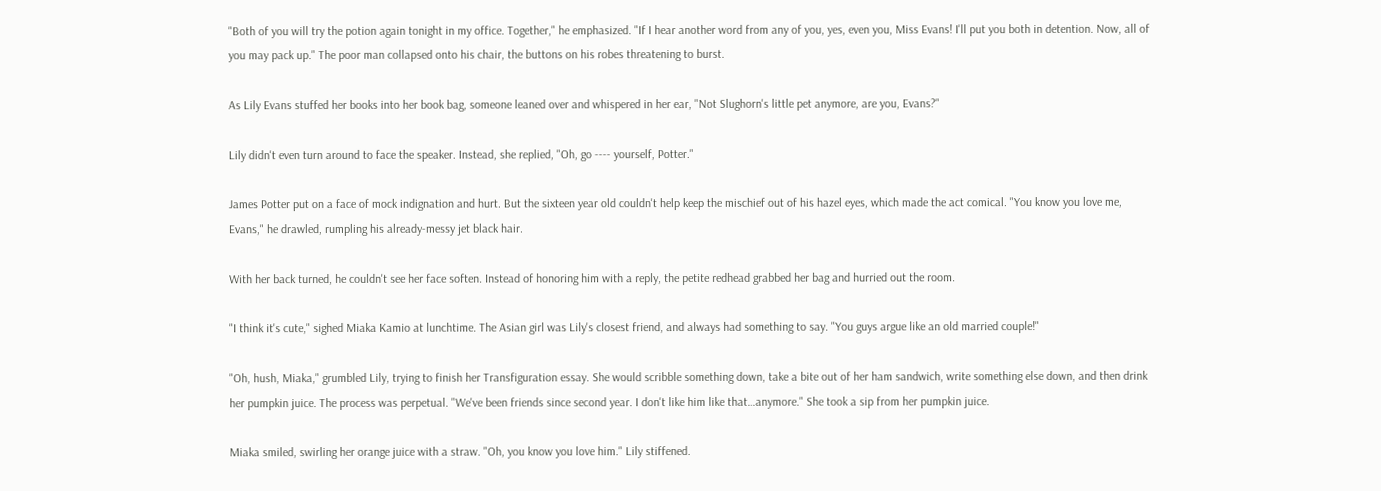"Both of you will try the potion again tonight in my office. Together," he emphasized. "If I hear another word from any of you, yes, even you, Miss Evans! I'll put you both in detention. Now, all of you may pack up." The poor man collapsed onto his chair, the buttons on his robes threatening to burst.

As Lily Evans stuffed her books into her book bag, someone leaned over and whispered in her ear, "Not Slughorn's little pet anymore, are you, Evans?"

Lily didn't even turn around to face the speaker. Instead, she replied, "Oh, go ---- yourself, Potter."

James Potter put on a face of mock indignation and hurt. But the sixteen year old couldn't help keep the mischief out of his hazel eyes, which made the act comical. "You know you love me, Evans," he drawled, rumpling his already-messy jet black hair.

With her back turned, he couldn't see her face soften. Instead of honoring him with a reply, the petite redhead grabbed her bag and hurried out the room.

"I think it's cute," sighed Miaka Kamio at lunchtime. The Asian girl was Lily's closest friend, and always had something to say. "You guys argue like an old married couple!"

"Oh, hush, Miaka," grumbled Lily, trying to finish her Transfiguration essay. She would scribble something down, take a bite out of her ham sandwich, write something else down, and then drink her pumpkin juice. The process was perpetual. "We've been friends since second year. I don't like him like that…anymore." She took a sip from her pumpkin juice.

Miaka smiled, swirling her orange juice with a straw. "Oh, you know you love him." Lily stiffened.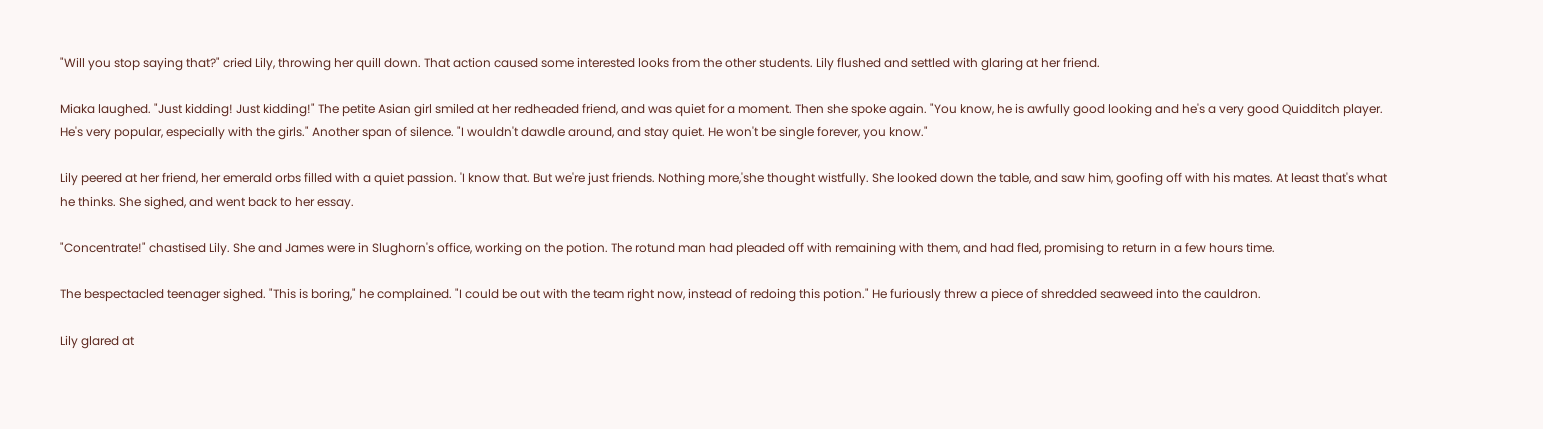"Will you stop saying that?" cried Lily, throwing her quill down. That action caused some interested looks from the other students. Lily flushed and settled with glaring at her friend.

Miaka laughed. "Just kidding! Just kidding!" The petite Asian girl smiled at her redheaded friend, and was quiet for a moment. Then she spoke again. "You know, he is awfully good looking and he's a very good Quidditch player. He's very popular, especially with the girls." Another span of silence. "I wouldn't dawdle around, and stay quiet. He won't be single forever, you know."

Lily peered at her friend, her emerald orbs filled with a quiet passion. 'I know that. But we're just friends. Nothing more,'she thought wistfully. She looked down the table, and saw him, goofing off with his mates. At least that's what he thinks. She sighed, and went back to her essay.

"Concentrate!" chastised Lily. She and James were in Slughorn's office, working on the potion. The rotund man had pleaded off with remaining with them, and had fled, promising to return in a few hours time.

The bespectacled teenager sighed. "This is boring," he complained. "I could be out with the team right now, instead of redoing this potion." He furiously threw a piece of shredded seaweed into the cauldron.

Lily glared at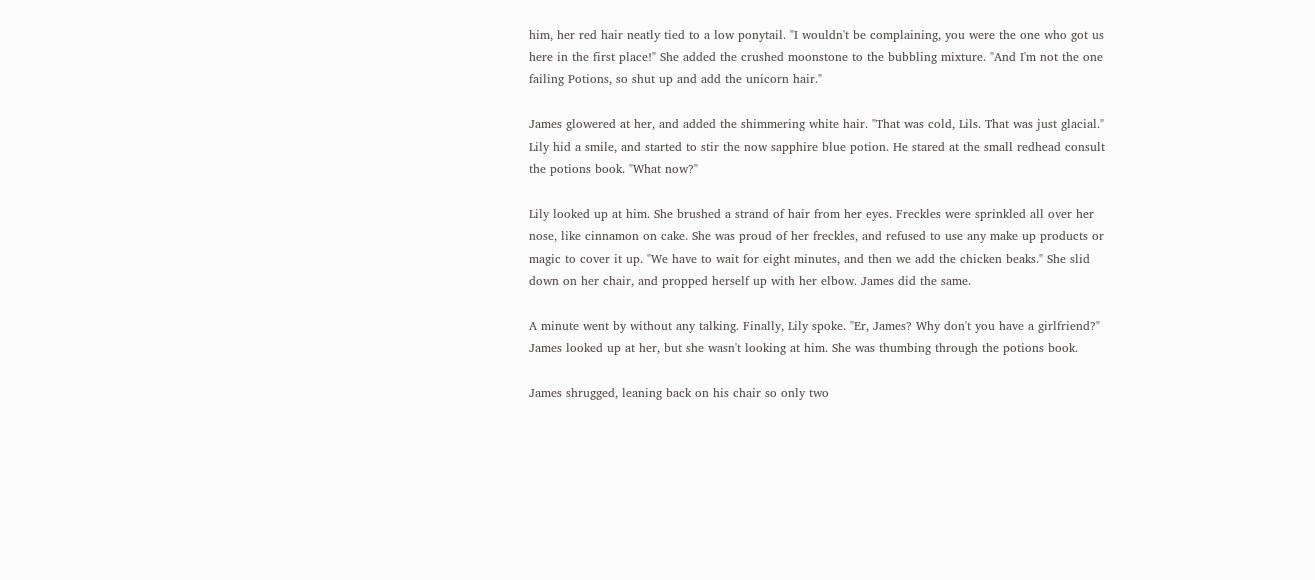him, her red hair neatly tied to a low ponytail. "I wouldn't be complaining, you were the one who got us here in the first place!" She added the crushed moonstone to the bubbling mixture. "And I'm not the one failing Potions, so shut up and add the unicorn hair."

James glowered at her, and added the shimmering white hair. "That was cold, Lils. That was just glacial." Lily hid a smile, and started to stir the now sapphire blue potion. He stared at the small redhead consult the potions book. "What now?"

Lily looked up at him. She brushed a strand of hair from her eyes. Freckles were sprinkled all over her nose, like cinnamon on cake. She was proud of her freckles, and refused to use any make up products or magic to cover it up. "We have to wait for eight minutes, and then we add the chicken beaks." She slid down on her chair, and propped herself up with her elbow. James did the same.

A minute went by without any talking. Finally, Lily spoke. "Er, James? Why don't you have a girlfriend?" James looked up at her, but she wasn't looking at him. She was thumbing through the potions book.

James shrugged, leaning back on his chair so only two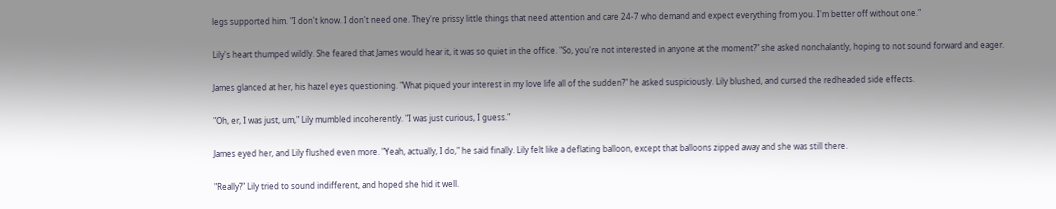legs supported him. "I don't know. I don't need one. They're prissy little things that need attention and care 24-7 who demand and expect everything from you. I'm better off without one."

Lily's heart thumped wildly. She feared that James would hear it, it was so quiet in the office. "So, you're not interested in anyone at the moment?" she asked nonchalantly, hoping to not sound forward and eager.

James glanced at her, his hazel eyes questioning. "What piqued your interest in my love life all of the sudden?" he asked suspiciously. Lily blushed, and cursed the redheaded side effects.

"Oh, er, I was just, um," Lily mumbled incoherently. "I was just curious, I guess."

James eyed her, and Lily flushed even more. "Yeah, actually, I do," he said finally. Lily felt like a deflating balloon, except that balloons zipped away and she was still there.

"Really?" Lily tried to sound indifferent, and hoped she hid it well.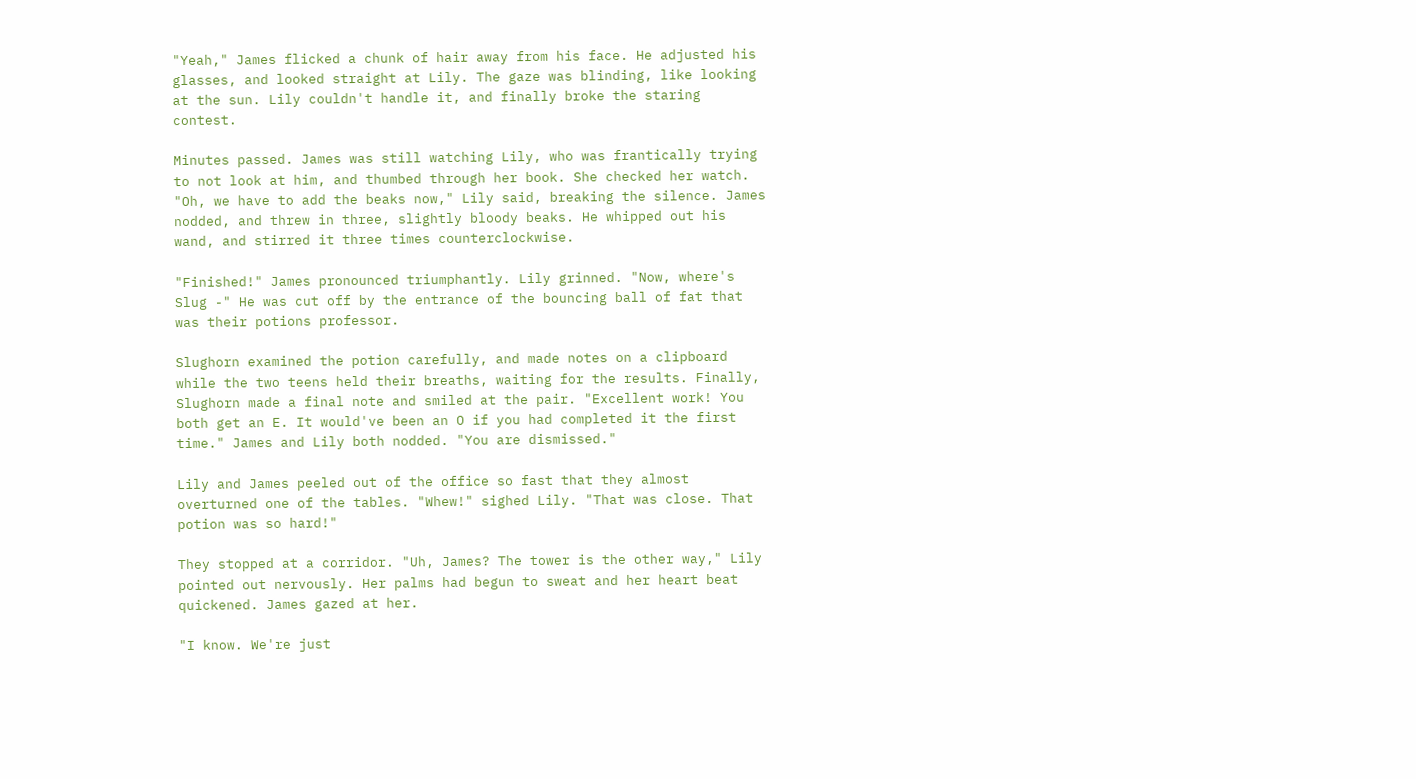"Yeah," James flicked a chunk of hair away from his face. He adjusted his glasses, and looked straight at Lily. The gaze was blinding, like looking at the sun. Lily couldn't handle it, and finally broke the staring contest.

Minutes passed. James was still watching Lily, who was frantically trying to not look at him, and thumbed through her book. She checked her watch. "Oh, we have to add the beaks now," Lily said, breaking the silence. James nodded, and threw in three, slightly bloody beaks. He whipped out his wand, and stirred it three times counterclockwise.

"Finished!" James pronounced triumphantly. Lily grinned. "Now, where's Slug -" He was cut off by the entrance of the bouncing ball of fat that was their potions professor.

Slughorn examined the potion carefully, and made notes on a clipboard while the two teens held their breaths, waiting for the results. Finally, Slughorn made a final note and smiled at the pair. "Excellent work! You both get an E. It would've been an O if you had completed it the first time." James and Lily both nodded. "You are dismissed."

Lily and James peeled out of the office so fast that they almost overturned one of the tables. "Whew!" sighed Lily. "That was close. That potion was so hard!"

They stopped at a corridor. "Uh, James? The tower is the other way," Lily pointed out nervously. Her palms had begun to sweat and her heart beat quickened. James gazed at her.

"I know. We're just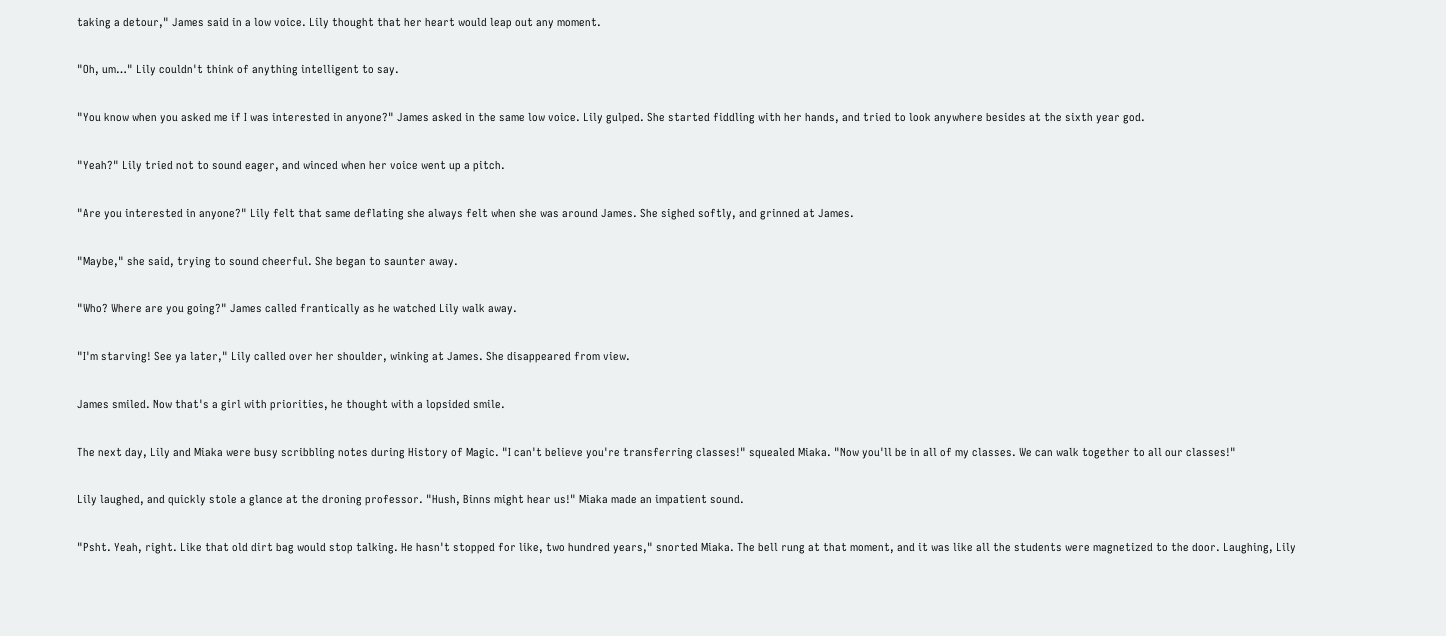taking a detour," James said in a low voice. Lily thought that her heart would leap out any moment.

"Oh, um…" Lily couldn't think of anything intelligent to say.

"You know when you asked me if I was interested in anyone?" James asked in the same low voice. Lily gulped. She started fiddling with her hands, and tried to look anywhere besides at the sixth year god.

"Yeah?" Lily tried not to sound eager, and winced when her voice went up a pitch.

"Are you interested in anyone?" Lily felt that same deflating she always felt when she was around James. She sighed softly, and grinned at James.

"Maybe," she said, trying to sound cheerful. She began to saunter away.

"Who? Where are you going?" James called frantically as he watched Lily walk away.

"I'm starving! See ya later," Lily called over her shoulder, winking at James. She disappeared from view.

James smiled. Now that's a girl with priorities, he thought with a lopsided smile.

The next day, Lily and Miaka were busy scribbling notes during History of Magic. "I can't believe you're transferring classes!" squealed Miaka. "Now you'll be in all of my classes. We can walk together to all our classes!"

Lily laughed, and quickly stole a glance at the droning professor. "Hush, Binns might hear us!" Miaka made an impatient sound.

"Psht. Yeah, right. Like that old dirt bag would stop talking. He hasn't stopped for like, two hundred years," snorted Miaka. The bell rung at that moment, and it was like all the students were magnetized to the door. Laughing, Lily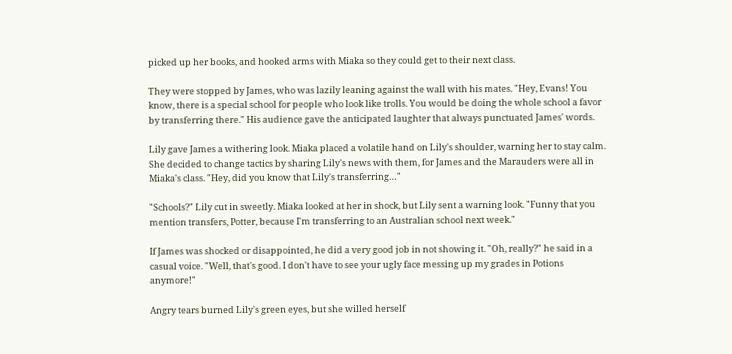picked up her books, and hooked arms with Miaka so they could get to their next class.

They were stopped by James, who was lazily leaning against the wall with his mates. "Hey, Evans! You know, there is a special school for people who look like trolls. You would be doing the whole school a favor by transferring there." His audience gave the anticipated laughter that always punctuated James' words.

Lily gave James a withering look. Miaka placed a volatile hand on Lily's shoulder, warning her to stay calm. She decided to change tactics by sharing Lily's news with them, for James and the Marauders were all in Miaka's class. "Hey, did you know that Lily's transferring…"

"Schools?" Lily cut in sweetly. Miaka looked at her in shock, but Lily sent a warning look. "Funny that you mention transfers, Potter, because I'm transferring to an Australian school next week."

If James was shocked or disappointed, he did a very good job in not showing it. "Oh, really?" he said in a casual voice. "Well, that's good. I don't have to see your ugly face messing up my grades in Potions anymore!"

Angry tears burned Lily's green eyes, but she willed herself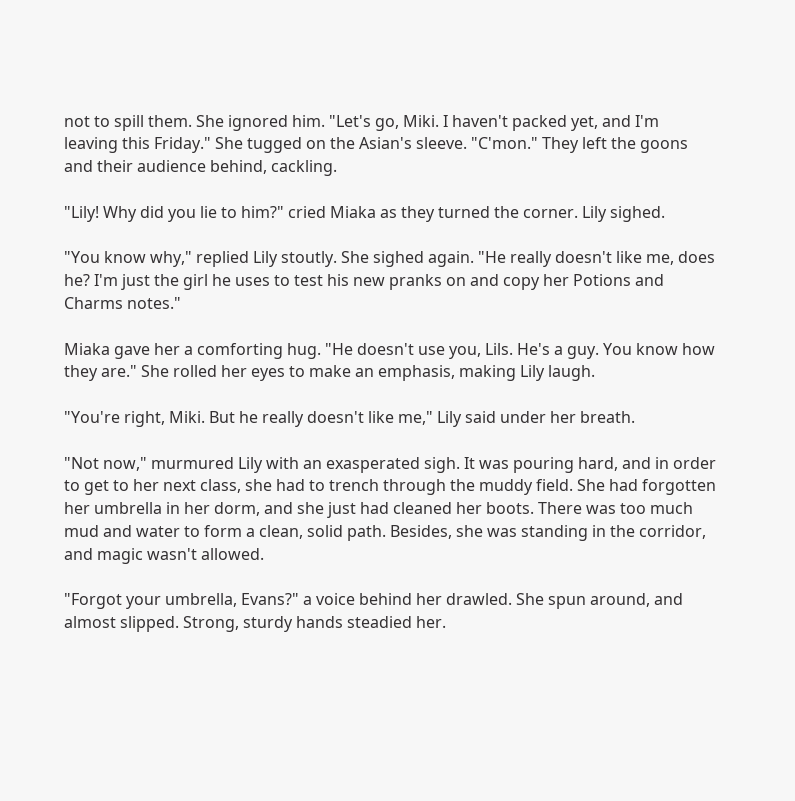not to spill them. She ignored him. "Let's go, Miki. I haven't packed yet, and I'm leaving this Friday." She tugged on the Asian's sleeve. "C'mon." They left the goons and their audience behind, cackling.

"Lily! Why did you lie to him?" cried Miaka as they turned the corner. Lily sighed.

"You know why," replied Lily stoutly. She sighed again. "He really doesn't like me, does he? I'm just the girl he uses to test his new pranks on and copy her Potions and Charms notes."

Miaka gave her a comforting hug. "He doesn't use you, Lils. He's a guy. You know how they are." She rolled her eyes to make an emphasis, making Lily laugh.

"You're right, Miki. But he really doesn't like me," Lily said under her breath.

"Not now," murmured Lily with an exasperated sigh. It was pouring hard, and in order to get to her next class, she had to trench through the muddy field. She had forgotten her umbrella in her dorm, and she just had cleaned her boots. There was too much mud and water to form a clean, solid path. Besides, she was standing in the corridor, and magic wasn't allowed.

"Forgot your umbrella, Evans?" a voice behind her drawled. She spun around, and almost slipped. Strong, sturdy hands steadied her.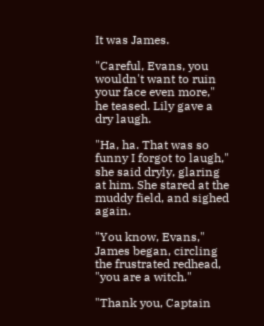It was James.

"Careful, Evans, you wouldn't want to ruin your face even more," he teased. Lily gave a dry laugh.

"Ha, ha. That was so funny I forgot to laugh," she said dryly, glaring at him. She stared at the muddy field, and sighed again.

"You know, Evans," James began, circling the frustrated redhead, "you are a witch."

"Thank you, Captain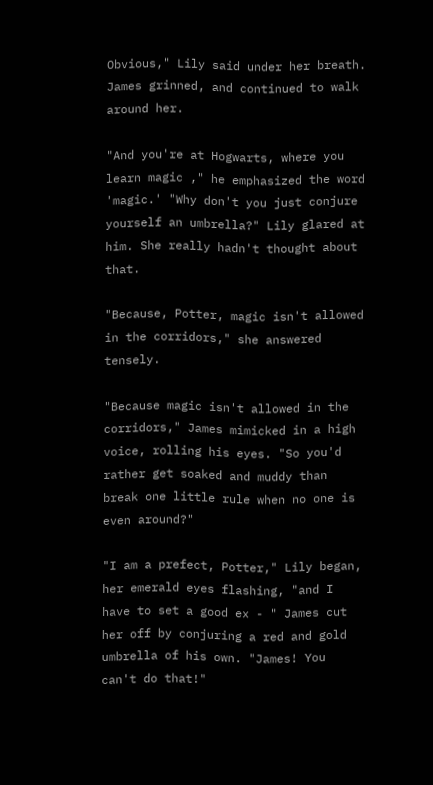Obvious," Lily said under her breath. James grinned, and continued to walk around her.

"And you're at Hogwarts, where you learn magic ," he emphasized the word 'magic.' "Why don't you just conjure yourself an umbrella?" Lily glared at him. She really hadn't thought about that.

"Because, Potter, magic isn't allowed in the corridors," she answered tensely.

"Because magic isn't allowed in the corridors," James mimicked in a high voice, rolling his eyes. "So you'd rather get soaked and muddy than break one little rule when no one is even around?"

"I am a prefect, Potter," Lily began, her emerald eyes flashing, "and I have to set a good ex - " James cut her off by conjuring a red and gold umbrella of his own. "James! You can't do that!"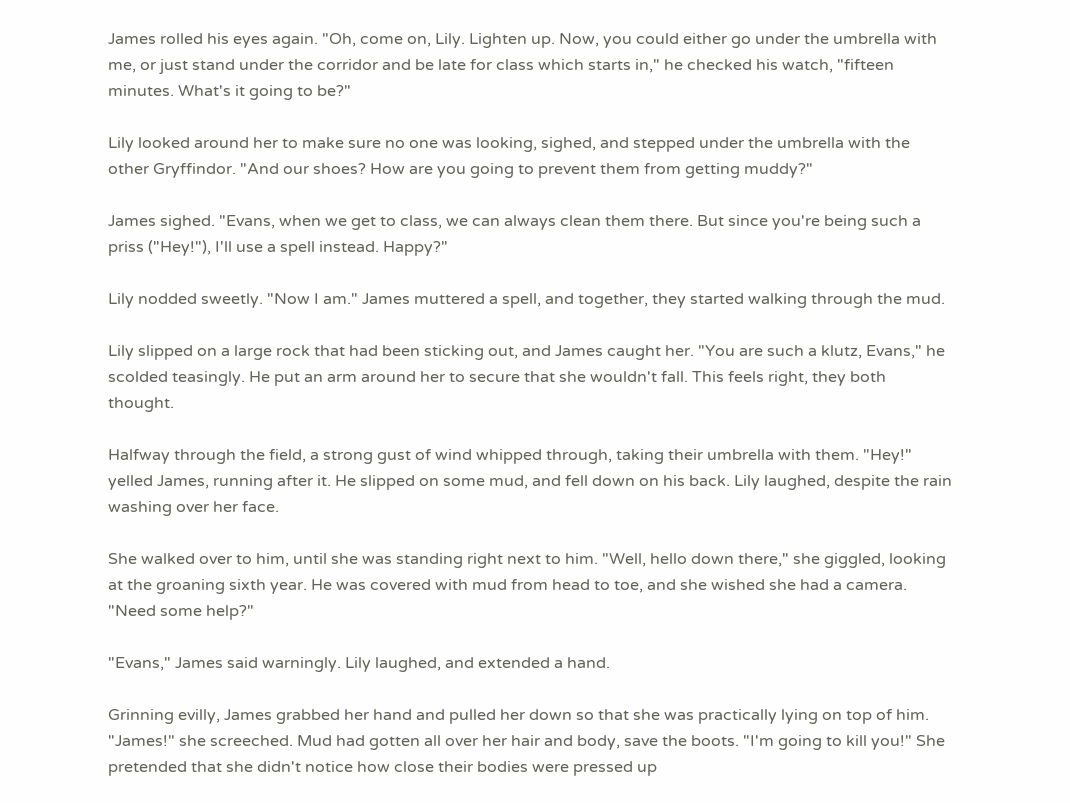James rolled his eyes again. "Oh, come on, Lily. Lighten up. Now, you could either go under the umbrella with me, or just stand under the corridor and be late for class which starts in," he checked his watch, "fifteen minutes. What's it going to be?"

Lily looked around her to make sure no one was looking, sighed, and stepped under the umbrella with the other Gryffindor. "And our shoes? How are you going to prevent them from getting muddy?"

James sighed. "Evans, when we get to class, we can always clean them there. But since you're being such a priss ("Hey!"), I'll use a spell instead. Happy?"

Lily nodded sweetly. "Now I am." James muttered a spell, and together, they started walking through the mud.

Lily slipped on a large rock that had been sticking out, and James caught her. "You are such a klutz, Evans," he scolded teasingly. He put an arm around her to secure that she wouldn't fall. This feels right, they both thought.

Halfway through the field, a strong gust of wind whipped through, taking their umbrella with them. "Hey!" yelled James, running after it. He slipped on some mud, and fell down on his back. Lily laughed, despite the rain washing over her face.

She walked over to him, until she was standing right next to him. "Well, hello down there," she giggled, looking at the groaning sixth year. He was covered with mud from head to toe, and she wished she had a camera. "Need some help?"

"Evans," James said warningly. Lily laughed, and extended a hand.

Grinning evilly, James grabbed her hand and pulled her down so that she was practically lying on top of him. "James!" she screeched. Mud had gotten all over her hair and body, save the boots. "I'm going to kill you!" She pretended that she didn't notice how close their bodies were pressed up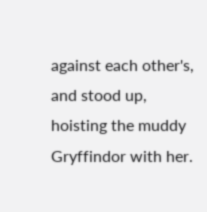against each other's, and stood up, hoisting the muddy Gryffindor with her.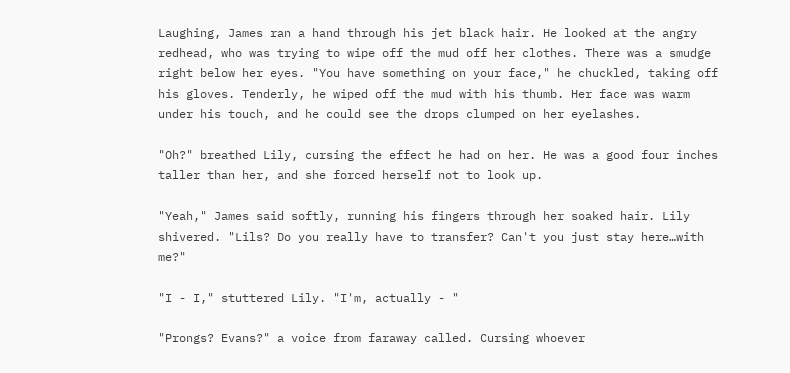Laughing, James ran a hand through his jet black hair. He looked at the angry redhead, who was trying to wipe off the mud off her clothes. There was a smudge right below her eyes. "You have something on your face," he chuckled, taking off his gloves. Tenderly, he wiped off the mud with his thumb. Her face was warm under his touch, and he could see the drops clumped on her eyelashes.

"Oh?" breathed Lily, cursing the effect he had on her. He was a good four inches taller than her, and she forced herself not to look up.

"Yeah," James said softly, running his fingers through her soaked hair. Lily shivered. "Lils? Do you really have to transfer? Can't you just stay here…with me?"

"I - I," stuttered Lily. "I'm, actually - "

"Prongs? Evans?" a voice from faraway called. Cursing whoever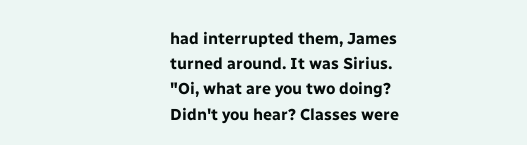had interrupted them, James turned around. It was Sirius. "Oi, what are you two doing? Didn't you hear? Classes were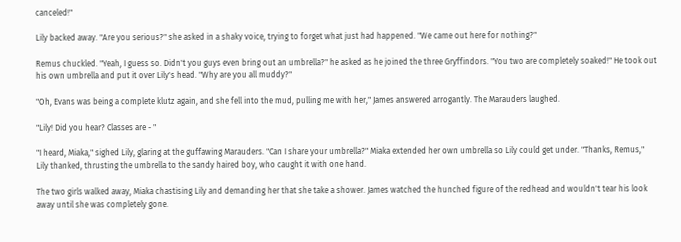canceled!"

Lily backed away. "Are you serious?" she asked in a shaky voice, trying to forget what just had happened. "We came out here for nothing?"

Remus chuckled. "Yeah, I guess so. Didn't you guys even bring out an umbrella?" he asked as he joined the three Gryffindors. "You two are completely soaked!" He took out his own umbrella and put it over Lily's head. "Why are you all muddy?"

"Oh, Evans was being a complete klutz again, and she fell into the mud, pulling me with her," James answered arrogantly. The Marauders laughed.

"Lily! Did you hear? Classes are - "

"I heard, Miaka," sighed Lily, glaring at the guffawing Marauders. "Can I share your umbrella?" Miaka extended her own umbrella so Lily could get under. "Thanks, Remus," Lily thanked, thrusting the umbrella to the sandy haired boy, who caught it with one hand.

The two girls walked away, Miaka chastising Lily and demanding her that she take a shower. James watched the hunched figure of the redhead and wouldn't tear his look away until she was completely gone.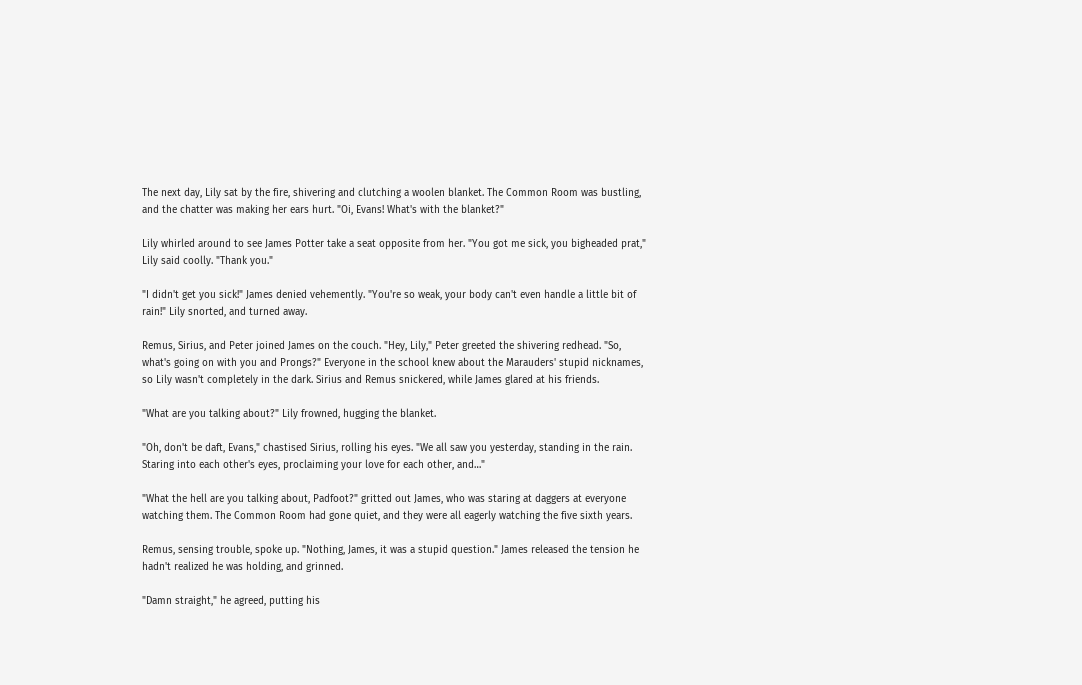The next day, Lily sat by the fire, shivering and clutching a woolen blanket. The Common Room was bustling, and the chatter was making her ears hurt. "Oi, Evans! What's with the blanket?"

Lily whirled around to see James Potter take a seat opposite from her. "You got me sick, you bigheaded prat," Lily said coolly. "Thank you."

"I didn't get you sick!" James denied vehemently. "You're so weak, your body can't even handle a little bit of rain!" Lily snorted, and turned away.

Remus, Sirius, and Peter joined James on the couch. "Hey, Lily," Peter greeted the shivering redhead. "So, what's going on with you and Prongs?" Everyone in the school knew about the Marauders' stupid nicknames, so Lily wasn't completely in the dark. Sirius and Remus snickered, while James glared at his friends.

"What are you talking about?" Lily frowned, hugging the blanket.

"Oh, don't be daft, Evans," chastised Sirius, rolling his eyes. "We all saw you yesterday, standing in the rain. Staring into each other's eyes, proclaiming your love for each other, and…"

"What the hell are you talking about, Padfoot?" gritted out James, who was staring at daggers at everyone watching them. The Common Room had gone quiet, and they were all eagerly watching the five sixth years.

Remus, sensing trouble, spoke up. "Nothing, James, it was a stupid question." James released the tension he hadn't realized he was holding, and grinned.

"Damn straight," he agreed, putting his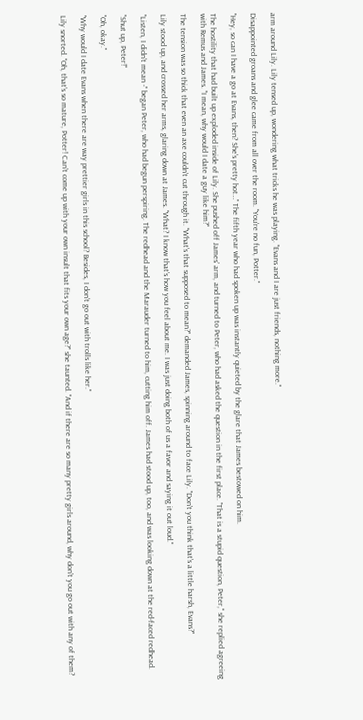arm around Lily. Lily tensed up, wondering what tricks he was playing. "Evans and I are just friends, nothing more."

Disappointed groans and glee came from all over the room. "You're no fun, Potter."

"Hey, so can I have a go at Evans, then? She's pretty hot…" The fifth year who had spoken up was instantly quieted by the glare that James bestowed on him.

The hostility that had built up exploded inside of Lily. She pushed off James' arm, and turned to Peter, who had asked the question in the first place. "That is a stupid question, Peter," she replied agreeing with Remus and James. "I mean, why would I date a guy like him?"

The tension was so thick that even an axe couldn't cut through it. "What's that supposed to mean?" demanded James, spinning around to face Lily. "Don't you think that's a little harsh, Evans?"

Lily stood up, and crossed her arms, glaring down at James. "What? I know that's how you feel about me. I was just doing both of us a favor and saying it out loud."

"Listen, I didn't mean -" began Peter, who had begun perspiring. The redhead and the Marauder turned to him, cutting him off. James had stood up, too, and was looking down at the red-faced redhead.

"Shut up, Peter!"

"Oh, okay."

"Why would I date Evans when there are way prettier girls in this school? Besides, I don't go out with trolls like her."

Lily snorted. "Oh, that's so mature, Potter! Can't come up with your own insult that fits your own age?" she taunted. "And if there are so many pretty girls around, why don't you go out with any of them?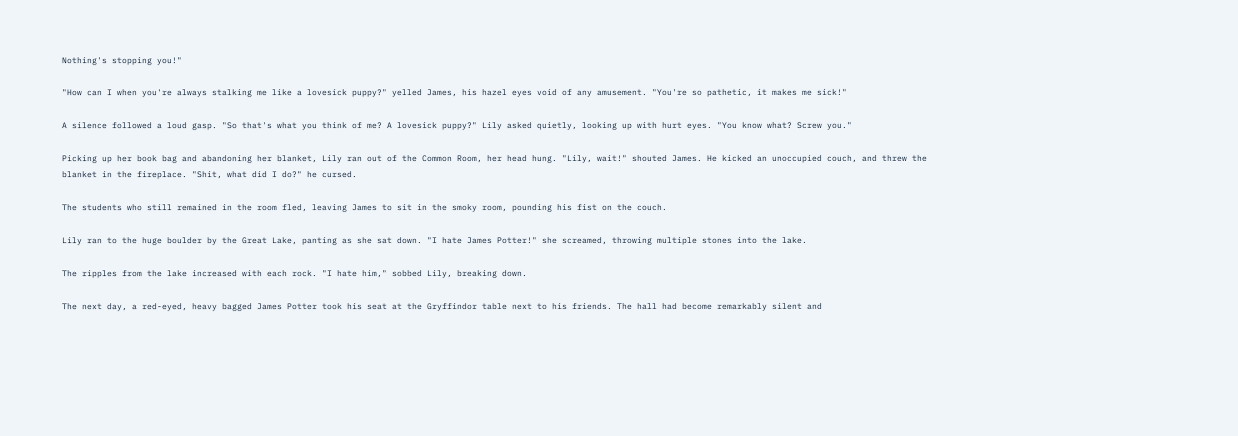Nothing's stopping you!"

"How can I when you're always stalking me like a lovesick puppy?" yelled James, his hazel eyes void of any amusement. "You're so pathetic, it makes me sick!"

A silence followed a loud gasp. "So that's what you think of me? A lovesick puppy?" Lily asked quietly, looking up with hurt eyes. "You know what? Screw you."

Picking up her book bag and abandoning her blanket, Lily ran out of the Common Room, her head hung. "Lily, wait!" shouted James. He kicked an unoccupied couch, and threw the blanket in the fireplace. "Shit, what did I do?" he cursed.

The students who still remained in the room fled, leaving James to sit in the smoky room, pounding his fist on the couch.

Lily ran to the huge boulder by the Great Lake, panting as she sat down. "I hate James Potter!" she screamed, throwing multiple stones into the lake.

The ripples from the lake increased with each rock. "I hate him," sobbed Lily, breaking down.

The next day, a red-eyed, heavy bagged James Potter took his seat at the Gryffindor table next to his friends. The hall had become remarkably silent and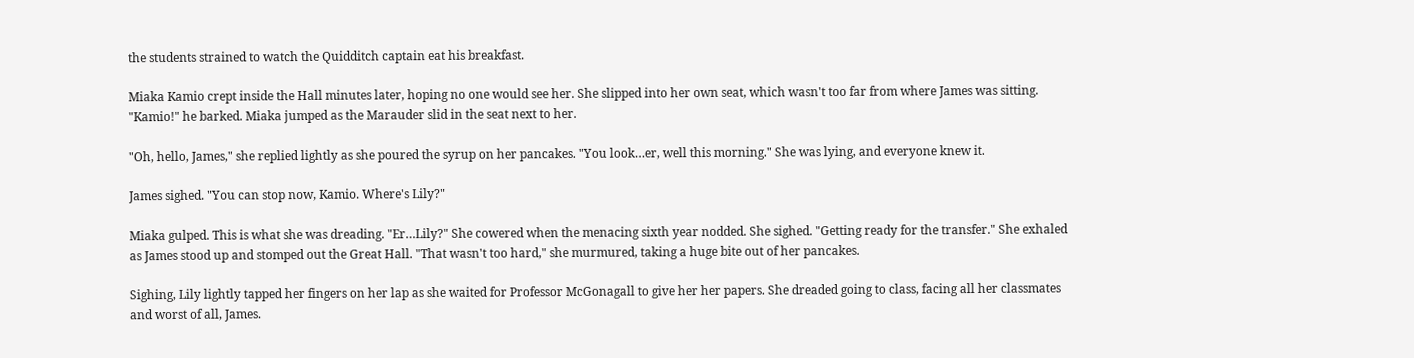the students strained to watch the Quidditch captain eat his breakfast.

Miaka Kamio crept inside the Hall minutes later, hoping no one would see her. She slipped into her own seat, which wasn't too far from where James was sitting. "Kamio!" he barked. Miaka jumped as the Marauder slid in the seat next to her.

"Oh, hello, James," she replied lightly as she poured the syrup on her pancakes. "You look…er, well this morning." She was lying, and everyone knew it.

James sighed. "You can stop now, Kamio. Where's Lily?"

Miaka gulped. This is what she was dreading. "Er…Lily?" She cowered when the menacing sixth year nodded. She sighed. "Getting ready for the transfer." She exhaled as James stood up and stomped out the Great Hall. "That wasn't too hard," she murmured, taking a huge bite out of her pancakes.

Sighing, Lily lightly tapped her fingers on her lap as she waited for Professor McGonagall to give her her papers. She dreaded going to class, facing all her classmates and worst of all, James.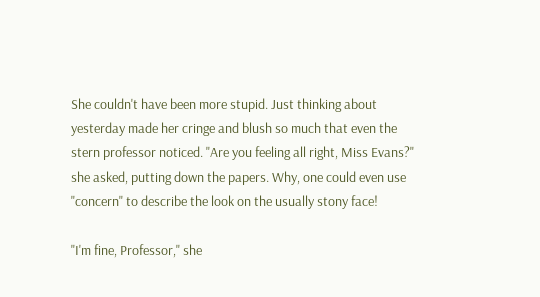She couldn't have been more stupid. Just thinking about yesterday made her cringe and blush so much that even the stern professor noticed. "Are you feeling all right, Miss Evans?" she asked, putting down the papers. Why, one could even use "concern" to describe the look on the usually stony face!

"I'm fine, Professor," she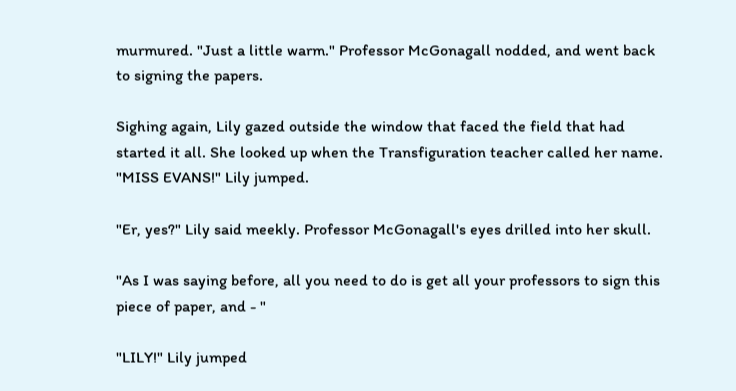murmured. "Just a little warm." Professor McGonagall nodded, and went back to signing the papers.

Sighing again, Lily gazed outside the window that faced the field that had started it all. She looked up when the Transfiguration teacher called her name. "MISS EVANS!" Lily jumped.

"Er, yes?" Lily said meekly. Professor McGonagall's eyes drilled into her skull.

"As I was saying before, all you need to do is get all your professors to sign this piece of paper, and - "

"LILY!" Lily jumped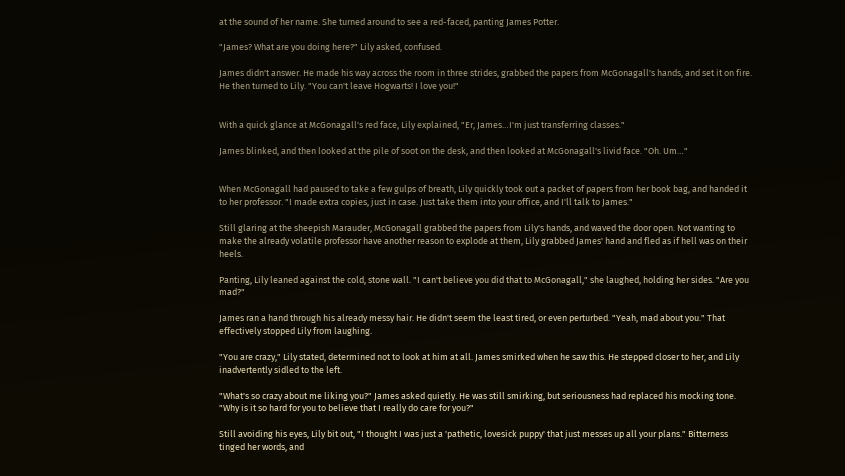at the sound of her name. She turned around to see a red-faced, panting James Potter.

"James? What are you doing here?" Lily asked, confused.

James didn't answer. He made his way across the room in three strides, grabbed the papers from McGonagall's hands, and set it on fire. He then turned to Lily. "You can't leave Hogwarts! I love you!"


With a quick glance at McGonagall's red face, Lily explained, "Er, James…I'm just transferring classes."

James blinked, and then looked at the pile of soot on the desk, and then looked at McGonagall's livid face. "Oh. Um…"


When McGonagall had paused to take a few gulps of breath, Lily quickly took out a packet of papers from her book bag, and handed it to her professor. "I made extra copies, just in case. Just take them into your office, and I'll talk to James."

Still glaring at the sheepish Marauder, McGonagall grabbed the papers from Lily's hands, and waved the door open. Not wanting to make the already volatile professor have another reason to explode at them, Lily grabbed James' hand and fled as if hell was on their heels.

Panting, Lily leaned against the cold, stone wall. "I can't believe you did that to McGonagall," she laughed, holding her sides. "Are you mad?"

James ran a hand through his already messy hair. He didn't seem the least tired, or even perturbed. "Yeah, mad about you." That effectively stopped Lily from laughing.

"You are crazy," Lily stated, determined not to look at him at all. James smirked when he saw this. He stepped closer to her, and Lily inadvertently sidled to the left.

"What's so crazy about me liking you?" James asked quietly. He was still smirking, but seriousness had replaced his mocking tone. "Why is it so hard for you to believe that I really do care for you?"

Still avoiding his eyes, Lily bit out, "I thought I was just a 'pathetic, lovesick puppy' that just messes up all your plans." Bitterness tinged her words, and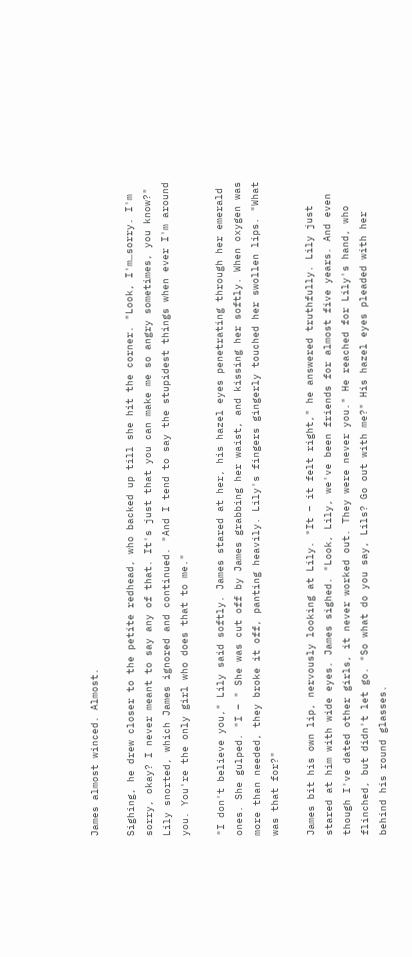James almost winced. Almost.

Sighing, he drew closer to the petite redhead, who backed up till she hit the corner. "Look, I'm…sorry. I'm sorry, okay? I never meant to say any of that. It's just that you can make me so angry sometimes, you know?" Lily snorted, which James ignored and continued. "And I tend to say the stupidest things when ever I'm around you. You're the only girl who does that to me."

"I don't believe you," Lily said softly. James stared at her, his hazel eyes penetrating through her emerald ones. She gulped. "I – " She was cut off by James grabbing her waist, and kissing her softly. When oxygen was more than needed, they broke it off, panting heavily. Lily's fingers gingerly touched her swollen lips. "What was that for?"

James bit his own lip, nervously looking at Lily. "It – it felt right," he answered truthfully. Lily just stared at him with wide eyes. James sighed. "Look, Lily, we've been friends for almost five years. And even though I've dated other girls, it never worked out. They were never you." He reached for Lily's hand, who flinched, but didn't let go. "So what do you say, Lils? Go out with me?" His hazel eyes pleaded with her behind his round glasses.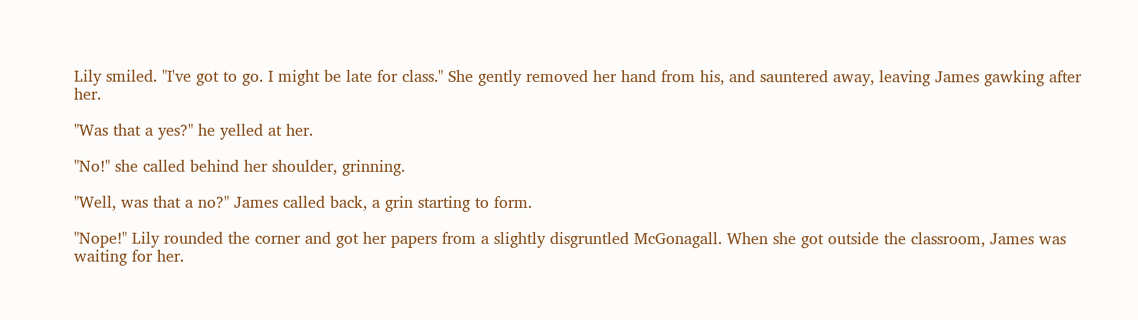Lily smiled. "I've got to go. I might be late for class." She gently removed her hand from his, and sauntered away, leaving James gawking after her.

"Was that a yes?" he yelled at her.

"No!" she called behind her shoulder, grinning.

"Well, was that a no?" James called back, a grin starting to form.

"Nope!" Lily rounded the corner and got her papers from a slightly disgruntled McGonagall. When she got outside the classroom, James was waiting for her.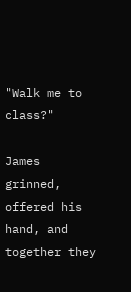"Walk me to class?"

James grinned, offered his hand, and together they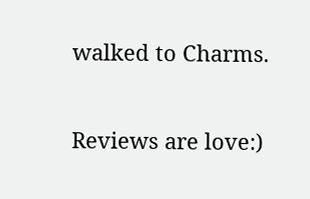walked to Charms.

Reviews are love:)